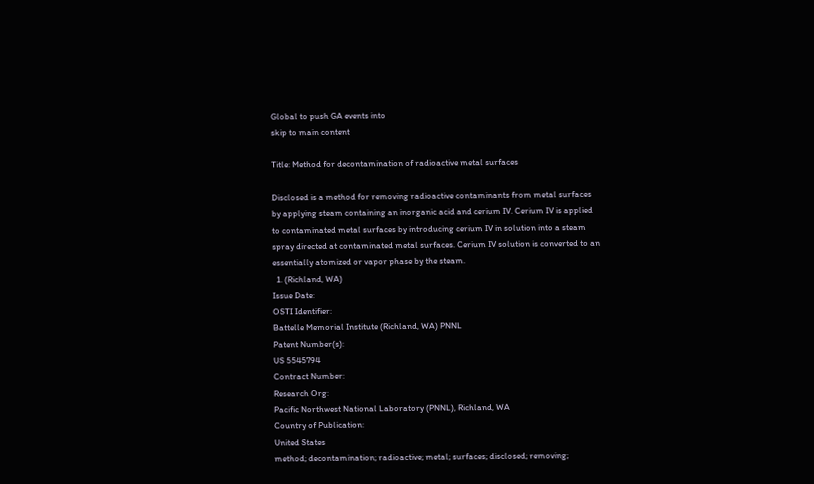Global to push GA events into
skip to main content

Title: Method for decontamination of radioactive metal surfaces

Disclosed is a method for removing radioactive contaminants from metal surfaces by applying steam containing an inorganic acid and cerium IV. Cerium IV is applied to contaminated metal surfaces by introducing cerium IV in solution into a steam spray directed at contaminated metal surfaces. Cerium IV solution is converted to an essentially atomized or vapor phase by the steam.
  1. (Richland, WA)
Issue Date:
OSTI Identifier:
Battelle Memorial Institute (Richland, WA) PNNL
Patent Number(s):
US 5545794
Contract Number:
Research Org:
Pacific Northwest National Laboratory (PNNL), Richland, WA
Country of Publication:
United States
method; decontamination; radioactive; metal; surfaces; disclosed; removing;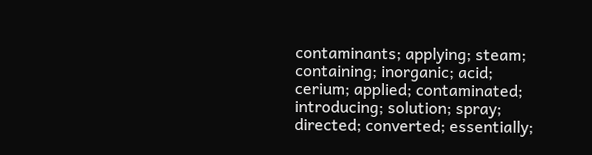contaminants; applying; steam; containing; inorganic; acid; cerium; applied; contaminated; introducing; solution; spray; directed; converted; essentially;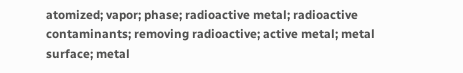atomized; vapor; phase; radioactive metal; radioactive contaminants; removing radioactive; active metal; metal surface; metal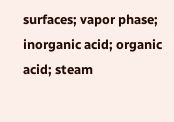surfaces; vapor phase; inorganic acid; organic acid; steam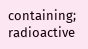containing; radioactive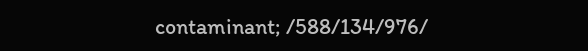contaminant; /588/134/976/